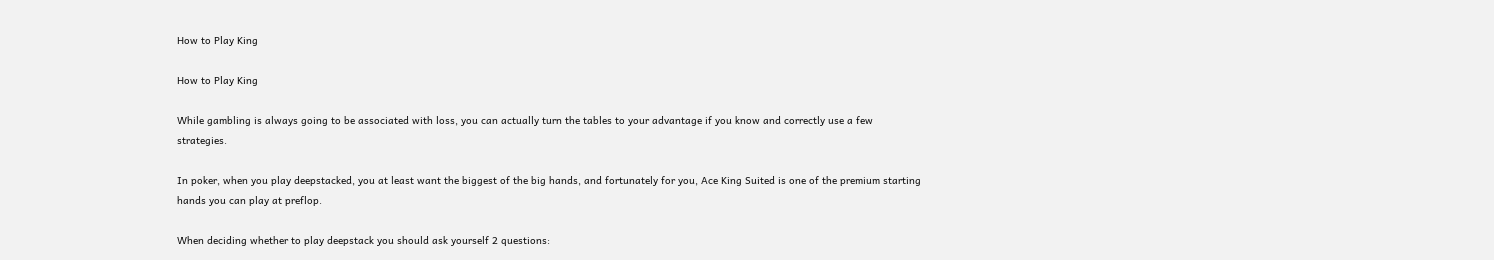How to Play King

How to Play King

While gambling is always going to be associated with loss, you can actually turn the tables to your advantage if you know and correctly use a few strategies.

In poker, when you play deepstacked, you at least want the biggest of the big hands, and fortunately for you, Ace King Suited is one of the premium starting hands you can play at preflop.

When deciding whether to play deepstack you should ask yourself 2 questions: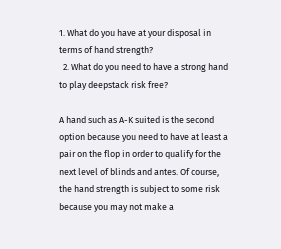1. What do you have at your disposal in terms of hand strength?
  2. What do you need to have a strong hand to play deepstack risk free?

A hand such as A-K suited is the second option because you need to have at least a pair on the flop in order to qualify for the next level of blinds and antes. Of course, the hand strength is subject to some risk because you may not make a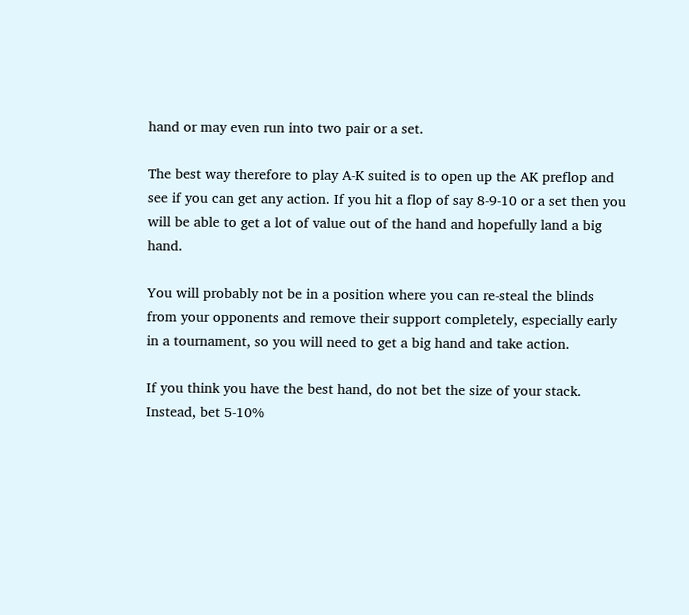hand or may even run into two pair or a set.

The best way therefore to play A-K suited is to open up the AK preflop and see if you can get any action. If you hit a flop of say 8-9-10 or a set then you will be able to get a lot of value out of the hand and hopefully land a big hand.

You will probably not be in a position where you can re-steal the blinds from your opponents and remove their support completely, especially early in a tournament, so you will need to get a big hand and take action.

If you think you have the best hand, do not bet the size of your stack. Instead, bet 5-10%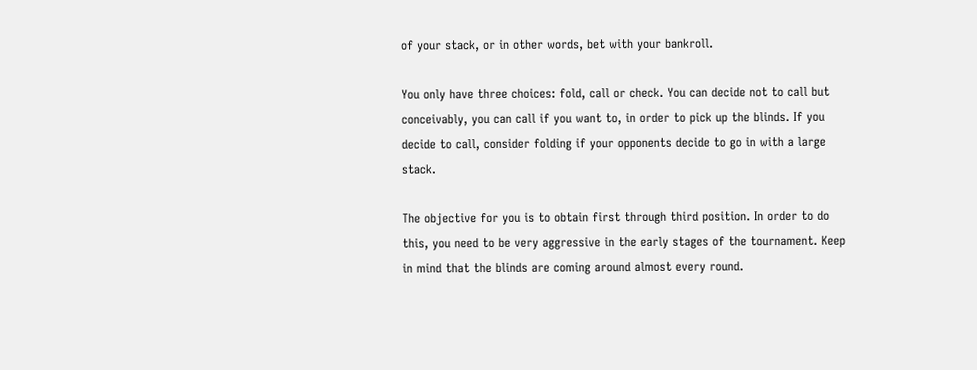of your stack, or in other words, bet with your bankroll.

You only have three choices: fold, call or check. You can decide not to call but conceivably, you can call if you want to, in order to pick up the blinds. If you decide to call, consider folding if your opponents decide to go in with a large stack.

The objective for you is to obtain first through third position. In order to do this, you need to be very aggressive in the early stages of the tournament. Keep in mind that the blinds are coming around almost every round.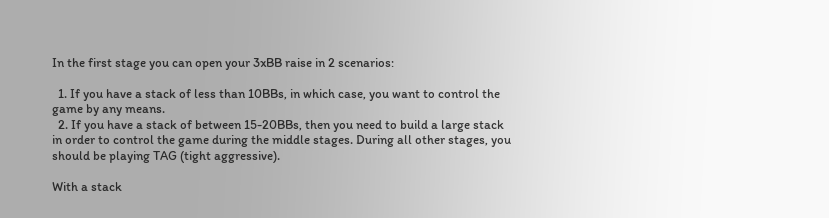In the first stage you can open your 3xBB raise in 2 scenarios:

  1. If you have a stack of less than 10BBs, in which case, you want to control the game by any means.
  2. If you have a stack of between 15-20BBs, then you need to build a large stack in order to control the game during the middle stages. During all other stages, you should be playing TAG (tight aggressive).

With a stack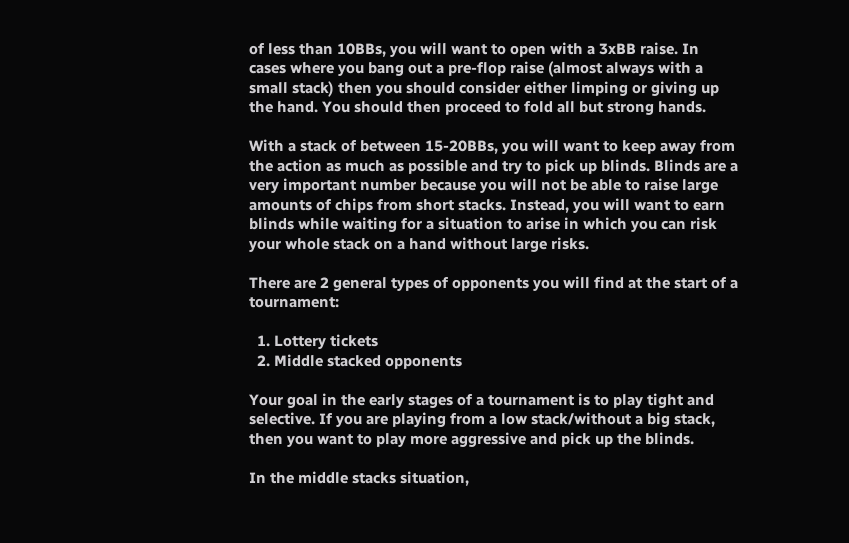of less than 10BBs, you will want to open with a 3xBB raise. In cases where you bang out a pre-flop raise (almost always with a small stack) then you should consider either limping or giving up the hand. You should then proceed to fold all but strong hands.

With a stack of between 15-20BBs, you will want to keep away from the action as much as possible and try to pick up blinds. Blinds are a very important number because you will not be able to raise large amounts of chips from short stacks. Instead, you will want to earn blinds while waiting for a situation to arise in which you can risk your whole stack on a hand without large risks.

There are 2 general types of opponents you will find at the start of a tournament:

  1. Lottery tickets
  2. Middle stacked opponents

Your goal in the early stages of a tournament is to play tight and selective. If you are playing from a low stack/without a big stack, then you want to play more aggressive and pick up the blinds.

In the middle stacks situation,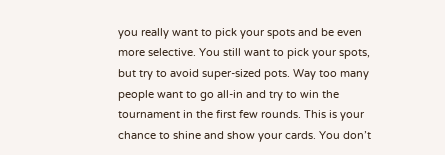you really want to pick your spots and be even more selective. You still want to pick your spots, but try to avoid super-sized pots. Way too many people want to go all-in and try to win the tournament in the first few rounds. This is your chance to shine and show your cards. You don’t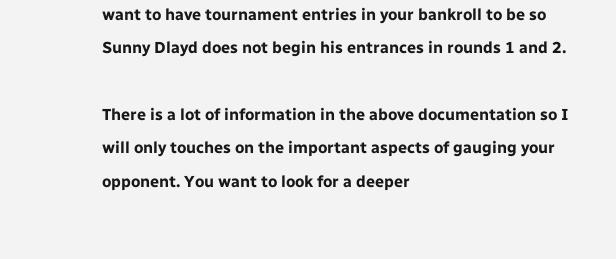want to have tournament entries in your bankroll to be so Sunny Dlayd does not begin his entrances in rounds 1 and 2.

There is a lot of information in the above documentation so I will only touches on the important aspects of gauging your opponent. You want to look for a deeper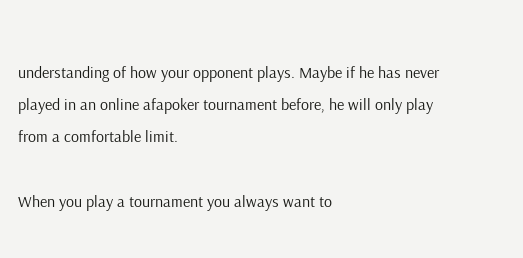understanding of how your opponent plays. Maybe if he has never played in an online afapoker tournament before, he will only play from a comfortable limit.

When you play a tournament you always want to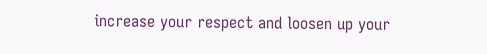increase your respect and loosen up your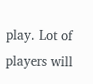play. Lot of players will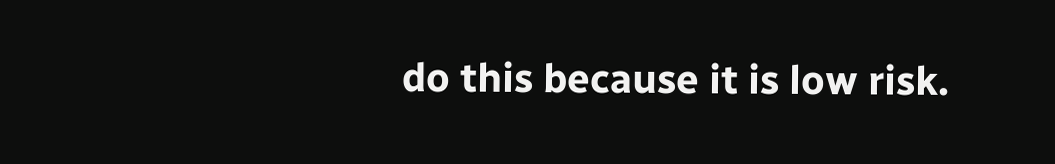do this because it is low risk.